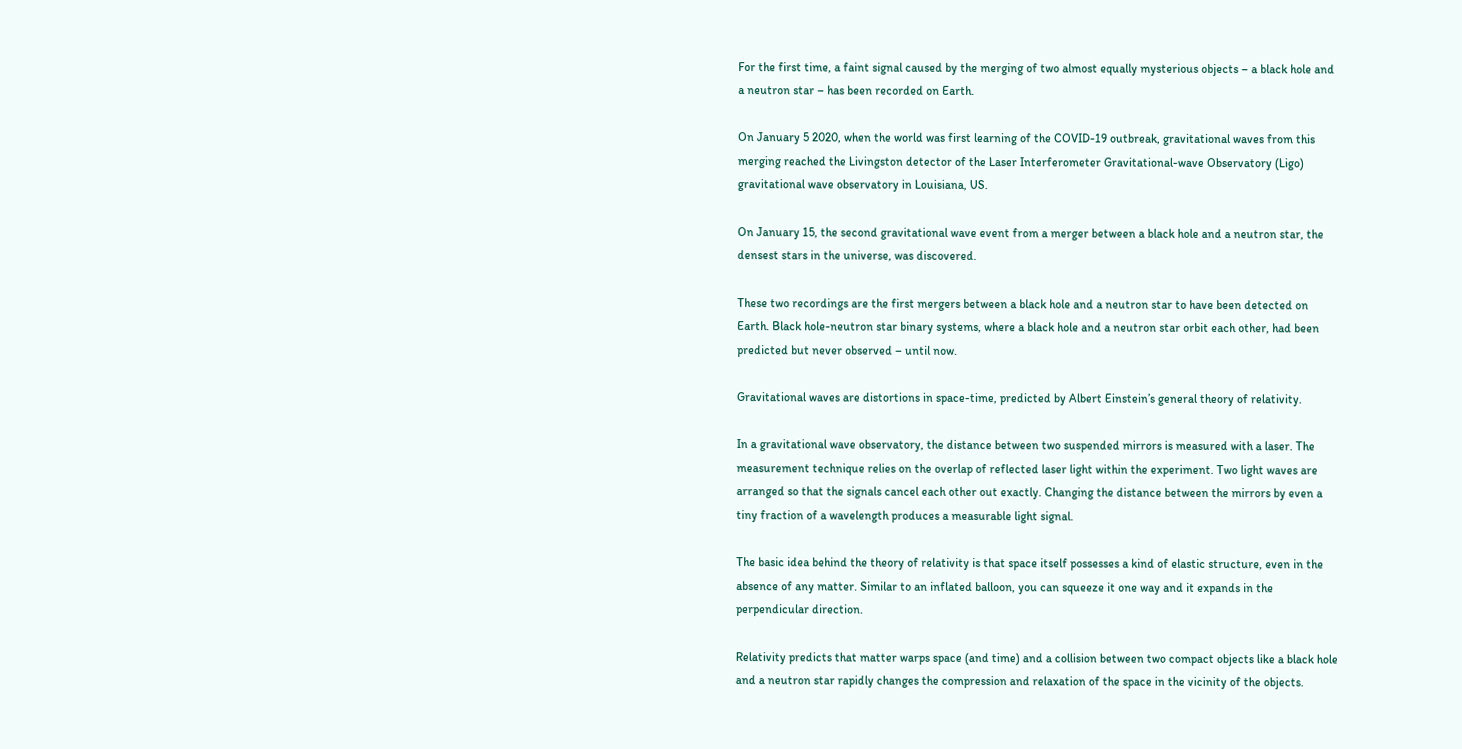For the first time, a faint signal caused by the merging of two almost equally mysterious objects – a black hole and a neutron star – has been recorded on Earth.

On January 5 2020, when the world was first learning of the COVID-19 outbreak, gravitational waves from this merging reached the Livingston detector of the Laser Interferometer Gravitational-wave Observatory (Ligo) gravitational wave observatory in Louisiana, US.

On January 15, the second gravitational wave event from a merger between a black hole and a neutron star, the densest stars in the universe, was discovered.

These two recordings are the first mergers between a black hole and a neutron star to have been detected on Earth. Black hole-neutron star binary systems, where a black hole and a neutron star orbit each other, had been predicted but never observed – until now.

Gravitational waves are distortions in space-time, predicted by Albert Einstein’s general theory of relativity.

In a gravitational wave observatory, the distance between two suspended mirrors is measured with a laser. The measurement technique relies on the overlap of reflected laser light within the experiment. Two light waves are arranged so that the signals cancel each other out exactly. Changing the distance between the mirrors by even a tiny fraction of a wavelength produces a measurable light signal.

The basic idea behind the theory of relativity is that space itself possesses a kind of elastic structure, even in the absence of any matter. Similar to an inflated balloon, you can squeeze it one way and it expands in the perpendicular direction.

Relativity predicts that matter warps space (and time) and a collision between two compact objects like a black hole and a neutron star rapidly changes the compression and relaxation of the space in the vicinity of the objects.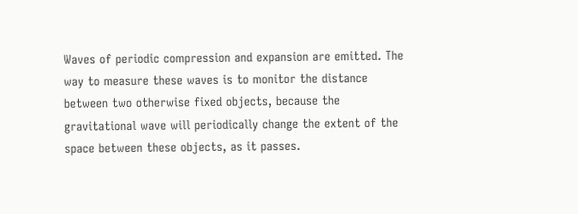Waves of periodic compression and expansion are emitted. The way to measure these waves is to monitor the distance between two otherwise fixed objects, because the gravitational wave will periodically change the extent of the space between these objects, as it passes.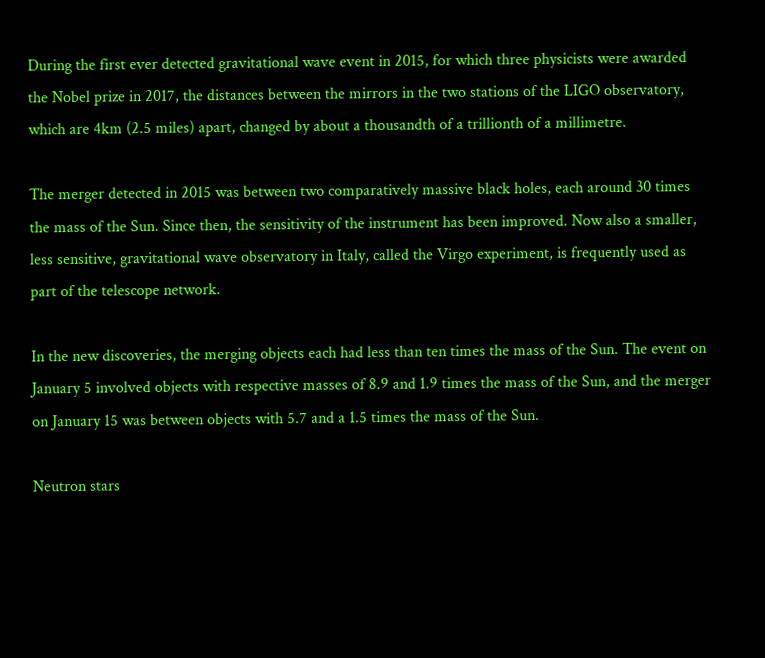During the first ever detected gravitational wave event in 2015, for which three physicists were awarded the Nobel prize in 2017, the distances between the mirrors in the two stations of the LIGO observatory, which are 4km (2.5 miles) apart, changed by about a thousandth of a trillionth of a millimetre.

The merger detected in 2015 was between two comparatively massive black holes, each around 30 times the mass of the Sun. Since then, the sensitivity of the instrument has been improved. Now also a smaller, less sensitive, gravitational wave observatory in Italy, called the Virgo experiment, is frequently used as part of the telescope network.

In the new discoveries, the merging objects each had less than ten times the mass of the Sun. The event on January 5 involved objects with respective masses of 8.9 and 1.9 times the mass of the Sun, and the merger on January 15 was between objects with 5.7 and a 1.5 times the mass of the Sun.

Neutron stars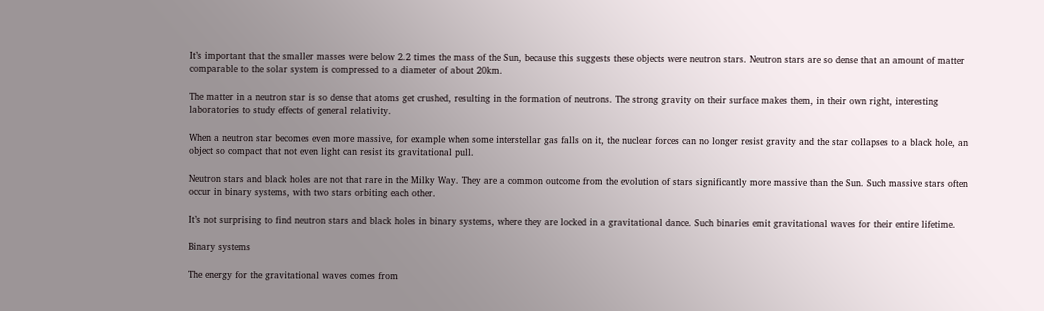It’s important that the smaller masses were below 2.2 times the mass of the Sun, because this suggests these objects were neutron stars. Neutron stars are so dense that an amount of matter comparable to the solar system is compressed to a diameter of about 20km.

The matter in a neutron star is so dense that atoms get crushed, resulting in the formation of neutrons. The strong gravity on their surface makes them, in their own right, interesting laboratories to study effects of general relativity.

When a neutron star becomes even more massive, for example when some interstellar gas falls on it, the nuclear forces can no longer resist gravity and the star collapses to a black hole, an object so compact that not even light can resist its gravitational pull.

Neutron stars and black holes are not that rare in the Milky Way. They are a common outcome from the evolution of stars significantly more massive than the Sun. Such massive stars often occur in binary systems, with two stars orbiting each other.

It’s not surprising to find neutron stars and black holes in binary systems, where they are locked in a gravitational dance. Such binaries emit gravitational waves for their entire lifetime.

Binary systems

The energy for the gravitational waves comes from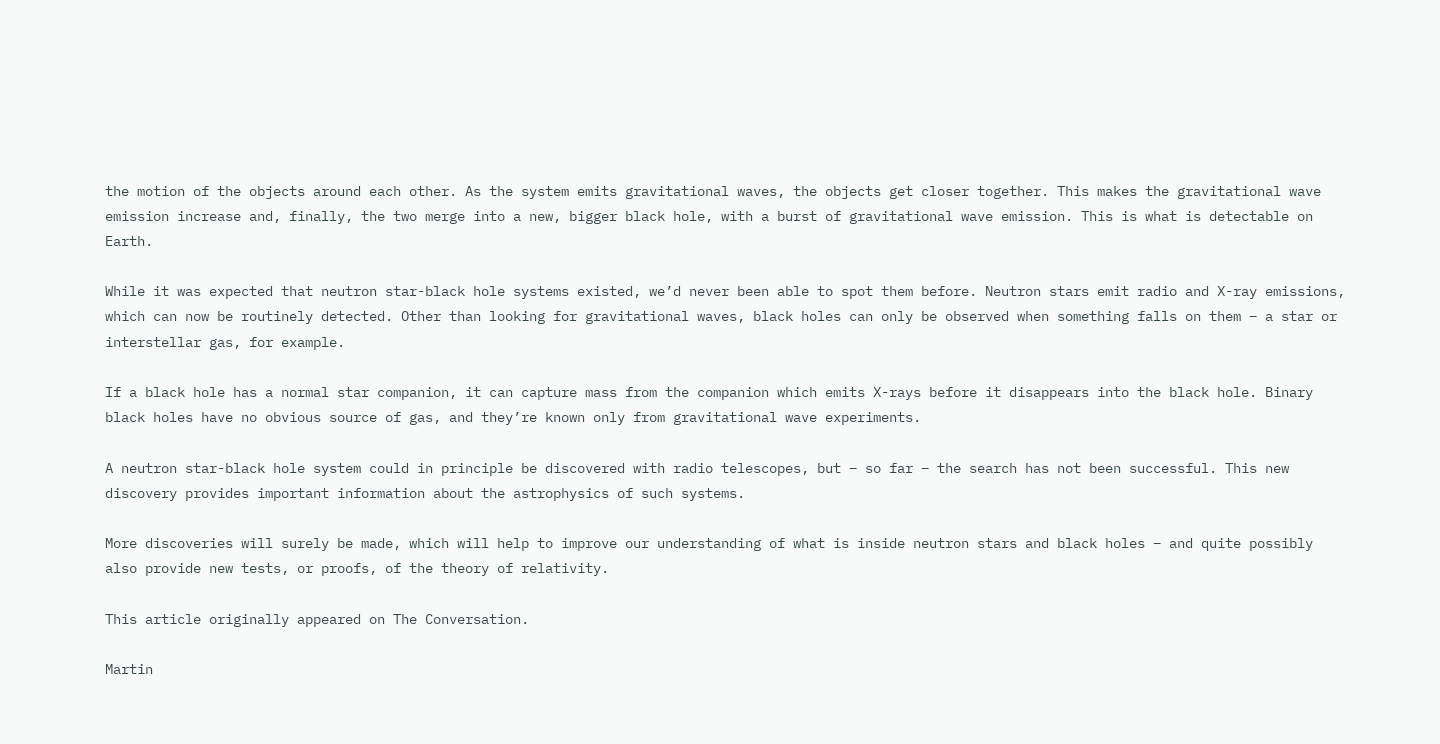the motion of the objects around each other. As the system emits gravitational waves, the objects get closer together. This makes the gravitational wave emission increase and, finally, the two merge into a new, bigger black hole, with a burst of gravitational wave emission. This is what is detectable on Earth.

While it was expected that neutron star-black hole systems existed, we’d never been able to spot them before. Neutron stars emit radio and X-ray emissions, which can now be routinely detected. Other than looking for gravitational waves, black holes can only be observed when something falls on them – a star or interstellar gas, for example.

If a black hole has a normal star companion, it can capture mass from the companion which emits X-rays before it disappears into the black hole. Binary black holes have no obvious source of gas, and they’re known only from gravitational wave experiments.

A neutron star-black hole system could in principle be discovered with radio telescopes, but – so far – the search has not been successful. This new discovery provides important information about the astrophysics of such systems.

More discoveries will surely be made, which will help to improve our understanding of what is inside neutron stars and black holes – and quite possibly also provide new tests, or proofs, of the theory of relativity.

This article originally appeared on The Conversation.

Martin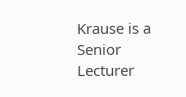Krause is a Senior Lecturer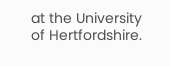at the University of Hertfordshire.